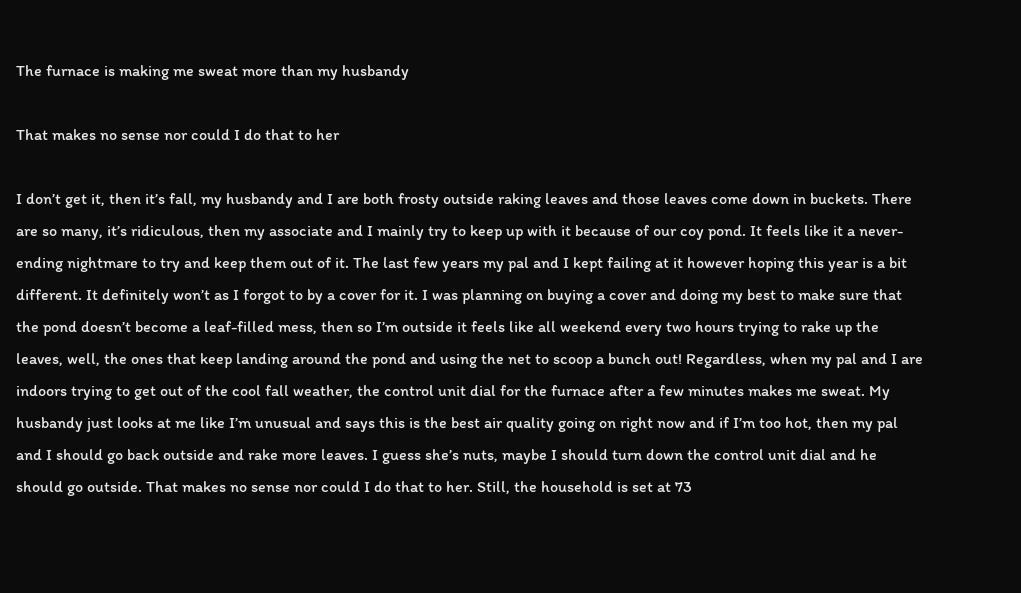The furnace is making me sweat more than my husbandy

That makes no sense nor could I do that to her

I don’t get it, then it’s fall, my husbandy and I are both frosty outside raking leaves and those leaves come down in buckets. There are so many, it’s ridiculous, then my associate and I mainly try to keep up with it because of our coy pond. It feels like it a never-ending nightmare to try and keep them out of it. The last few years my pal and I kept failing at it however hoping this year is a bit different. It definitely won’t as I forgot to by a cover for it. I was planning on buying a cover and doing my best to make sure that the pond doesn’t become a leaf-filled mess, then so I’m outside it feels like all weekend every two hours trying to rake up the leaves, well, the ones that keep landing around the pond and using the net to scoop a bunch out! Regardless, when my pal and I are indoors trying to get out of the cool fall weather, the control unit dial for the furnace after a few minutes makes me sweat. My husbandy just looks at me like I’m unusual and says this is the best air quality going on right now and if I’m too hot, then my pal and I should go back outside and rake more leaves. I guess she’s nuts, maybe I should turn down the control unit dial and he should go outside. That makes no sense nor could I do that to her. Still, the household is set at 73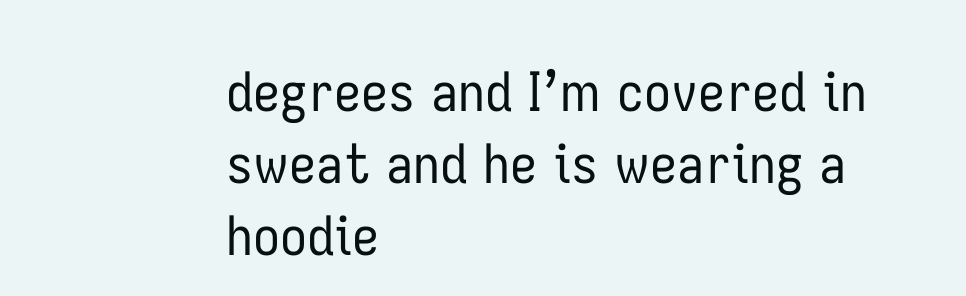degrees and I’m covered in sweat and he is wearing a hoodie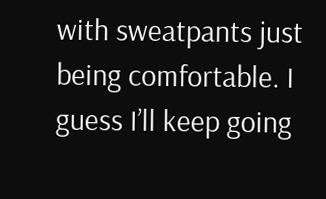with sweatpants just being comfortable. I guess I’ll keep going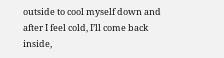outside to cool myself down and after I feel cold, I’ll come back inside,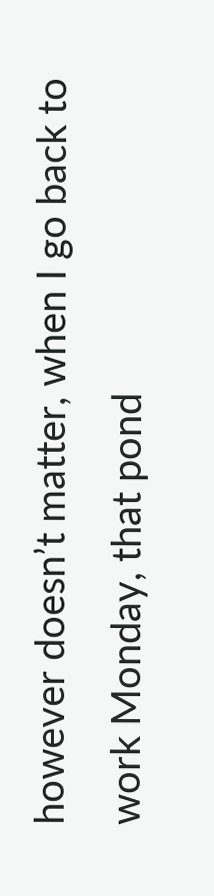however doesn’t matter, when I go back to work Monday, that pond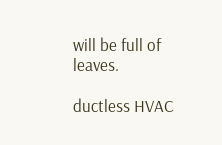will be full of leaves.

ductless HVAC